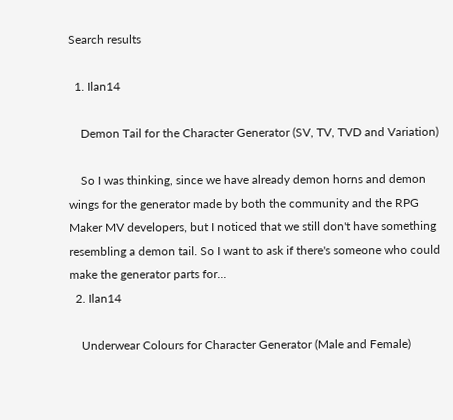Search results

  1. Ilan14

    Demon Tail for the Character Generator (SV, TV, TVD and Variation)

    So I was thinking, since we have already demon horns and demon wings for the generator made by both the community and the RPG Maker MV developers, but I noticed that we still don't have something resembling a demon tail. So I want to ask if there's someone who could make the generator parts for...
  2. Ilan14

    Underwear Colours for Character Generator (Male and Female)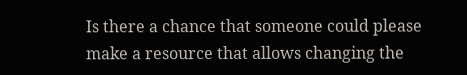Is there a chance that someone could please make a resource that allows changing the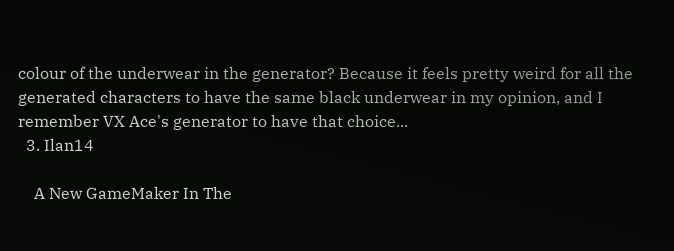colour of the underwear in the generator? Because it feels pretty weird for all the generated characters to have the same black underwear in my opinion, and I remember VX Ace's generator to have that choice...
  3. Ilan14

    A New GameMaker In The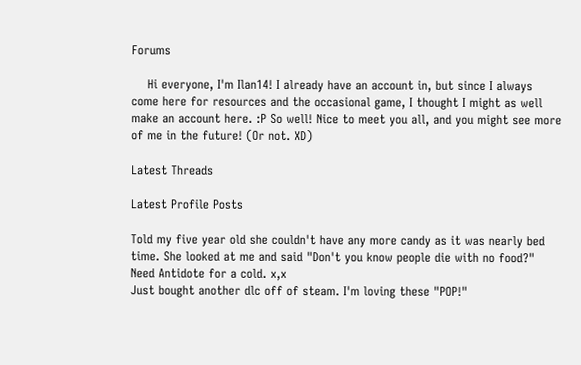Forums

    Hi everyone, I'm Ilan14! I already have an account in, but since I always come here for resources and the occasional game, I thought I might as well make an account here. :P So well! Nice to meet you all, and you might see more of me in the future! (Or not. XD)

Latest Threads

Latest Profile Posts

Told my five year old she couldn't have any more candy as it was nearly bed time. She looked at me and said "Don't you know people die with no food?"
Need Antidote for a cold. x,x
Just bought another dlc off of steam. I'm loving these "POP!"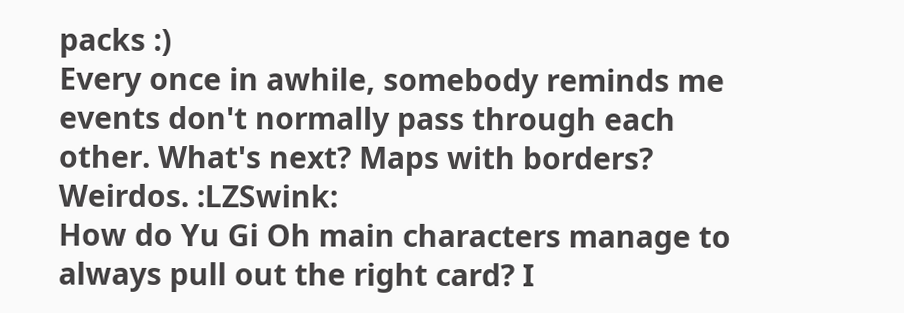packs :)
Every once in awhile, somebody reminds me events don't normally pass through each other. What's next? Maps with borders? Weirdos. :LZSwink:
How do Yu Gi Oh main characters manage to always pull out the right card? I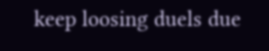keep loosing duels due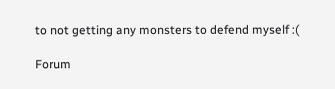to not getting any monsters to defend myself :(

Forum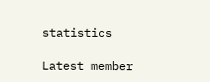statistics

Latest member